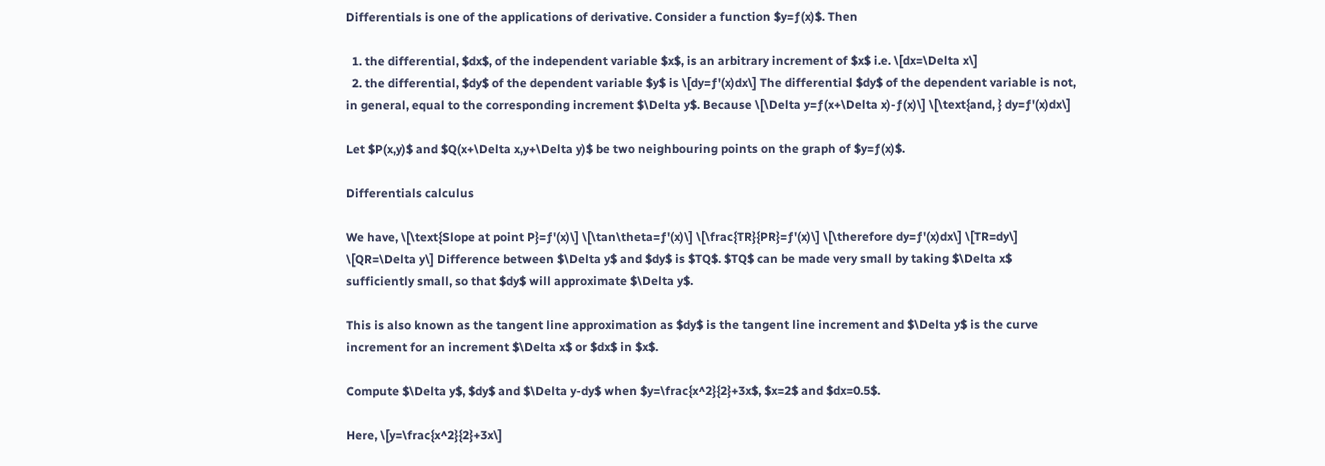Differentials is one of the applications of derivative. Consider a function $y=ƒ(x)$. Then

  1. the differential, $dx$, of the independent variable $x$, is an arbitrary increment of $x$ i.e. \[dx=\Delta x\]
  2. the differential, $dy$ of the dependent variable $y$ is \[dy=ƒ'(x)dx\] The differential $dy$ of the dependent variable is not, in general, equal to the corresponding increment $\Delta y$. Because \[\Delta y=ƒ(x+\Delta x)-ƒ(x)\] \[\text{and, } dy=ƒ'(x)dx\]

Let $P(x,y)$ and $Q(x+\Delta x,y+\Delta y)$ be two neighbouring points on the graph of $y=ƒ(x)$.

Differentials calculus

We have, \[\text{Slope at point P}=ƒ'(x)\] \[\tan\theta=ƒ'(x)\] \[\frac{TR}{PR}=ƒ'(x)\] \[\therefore dy=ƒ'(x)dx\] \[TR=dy\] \[QR=\Delta y\] Difference between $\Delta y$ and $dy$ is $TQ$. $TQ$ can be made very small by taking $\Delta x$ sufficiently small, so that $dy$ will approximate $\Delta y$.

This is also known as the tangent line approximation as $dy$ is the tangent line increment and $\Delta y$ is the curve increment for an increment $\Delta x$ or $dx$ in $x$.

Compute $\Delta y$, $dy$ and $\Delta y-dy$ when $y=\frac{x^2}{2}+3x$, $x=2$ and $dx=0.5$.

Here, \[y=\frac{x^2}{2}+3x\]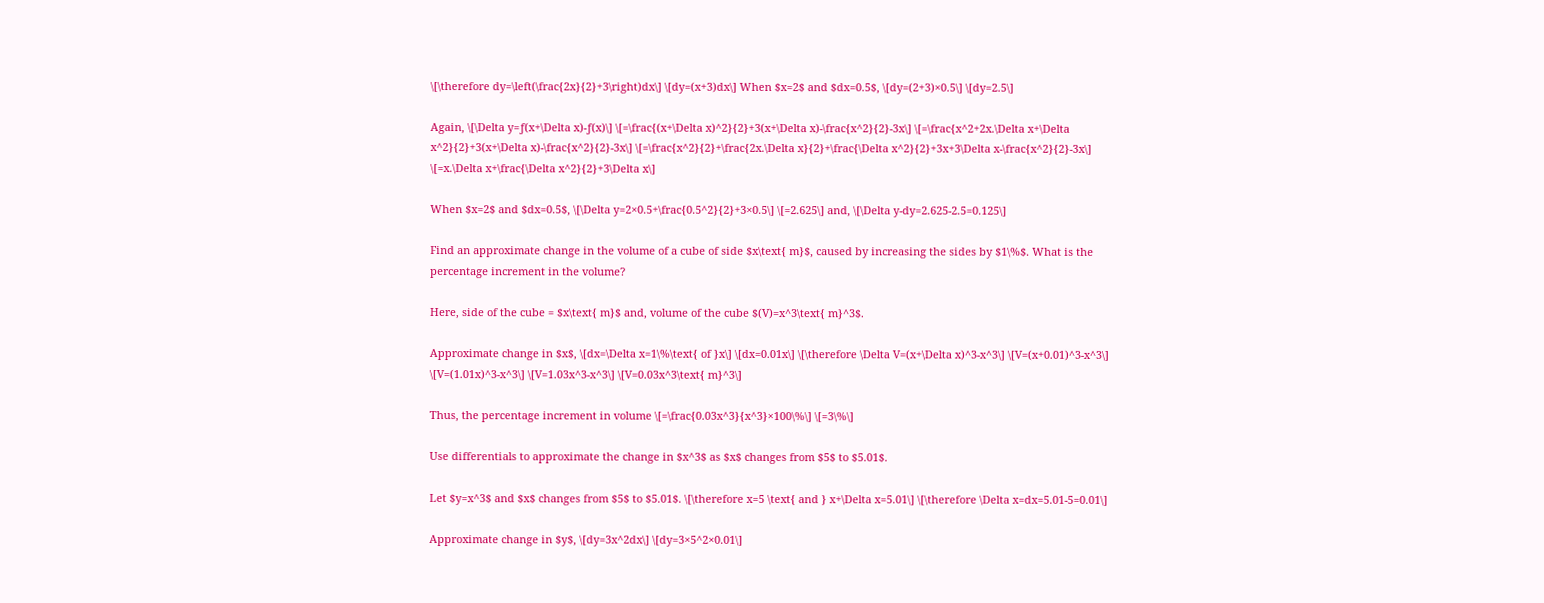\[\therefore dy=\left(\frac{2x}{2}+3\right)dx\] \[dy=(x+3)dx\] When $x=2$ and $dx=0.5$, \[dy=(2+3)×0.5\] \[dy=2.5\]

Again, \[\Delta y=ƒ(x+\Delta x)-ƒ(x)\] \[=\frac{(x+\Delta x)^2}{2}+3(x+\Delta x)-\frac{x^2}{2}-3x\] \[=\frac{x^2+2x.\Delta x+\Delta x^2}{2}+3(x+\Delta x)-\frac{x^2}{2}-3x\] \[=\frac{x^2}{2}+\frac{2x.\Delta x}{2}+\frac{\Delta x^2}{2}+3x+3\Delta x-\frac{x^2}{2}-3x\] \[=x.\Delta x+\frac{\Delta x^2}{2}+3\Delta x\]

When $x=2$ and $dx=0.5$, \[\Delta y=2×0.5+\frac{0.5^2}{2}+3×0.5\] \[=2.625\] and, \[\Delta y-dy=2.625-2.5=0.125\]

Find an approximate change in the volume of a cube of side $x\text{ m}$, caused by increasing the sides by $1\%$. What is the percentage increment in the volume?

Here, side of the cube = $x\text{ m}$ and, volume of the cube $(V)=x^3\text{ m}^3$.

Approximate change in $x$, \[dx=\Delta x=1\%\text{ of }x\] \[dx=0.01x\] \[\therefore \Delta V=(x+\Delta x)^3-x^3\] \[V=(x+0.01)^3-x^3\] \[V=(1.01x)^3-x^3\] \[V=1.03x^3-x^3\] \[V=0.03x^3\text{ m}^3\]

Thus, the percentage increment in volume \[=\frac{0.03x^3}{x^3}×100\%\] \[=3\%\]

Use differentials to approximate the change in $x^3$ as $x$ changes from $5$ to $5.01$.

Let $y=x^3$ and $x$ changes from $5$ to $5.01$. \[\therefore x=5 \text{ and } x+\Delta x=5.01\] \[\therefore \Delta x=dx=5.01-5=0.01\]

Approximate change in $y$, \[dy=3x^2dx\] \[dy=3×5^2×0.01\]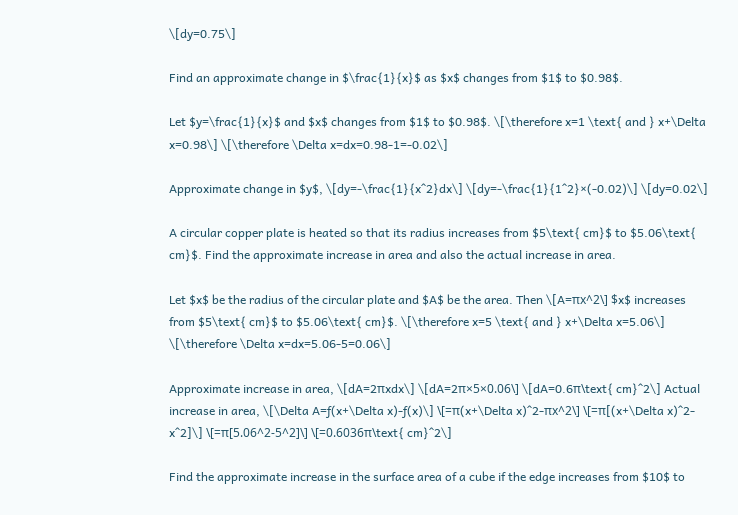\[dy=0.75\]

Find an approximate change in $\frac{1}{x}$ as $x$ changes from $1$ to $0.98$.

Let $y=\frac{1}{x}$ and $x$ changes from $1$ to $0.98$. \[\therefore x=1 \text{ and } x+\Delta x=0.98\] \[\therefore \Delta x=dx=0.98-1=-0.02\]

Approximate change in $y$, \[dy=-\frac{1}{x^2}dx\] \[dy=-\frac{1}{1^2}×(-0.02)\] \[dy=0.02\]

A circular copper plate is heated so that its radius increases from $5\text{ cm}$ to $5.06\text{ cm}$. Find the approximate increase in area and also the actual increase in area.

Let $x$ be the radius of the circular plate and $A$ be the area. Then \[A=πx^2\] $x$ increases from $5\text{ cm}$ to $5.06\text{ cm}$. \[\therefore x=5 \text{ and } x+\Delta x=5.06\] \[\therefore \Delta x=dx=5.06-5=0.06\]

Approximate increase in area, \[dA=2πxdx\] \[dA=2π×5×0.06\] \[dA=0.6π\text{ cm}^2\] Actual increase in area, \[\Delta A=ƒ(x+\Delta x)-ƒ(x)\] \[=π(x+\Delta x)^2-πx^2\] \[=π[(x+\Delta x)^2-x^2]\] \[=π[5.06^2-5^2]\] \[=0.6036π\text{ cm}^2\]

Find the approximate increase in the surface area of a cube if the edge increases from $10$ to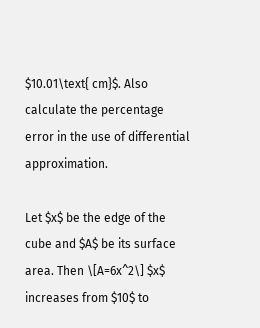$10.01\text{ cm}$. Also calculate the percentage error in the use of differential approximation.

Let $x$ be the edge of the cube and $A$ be its surface area. Then \[A=6x^2\] $x$ increases from $10$ to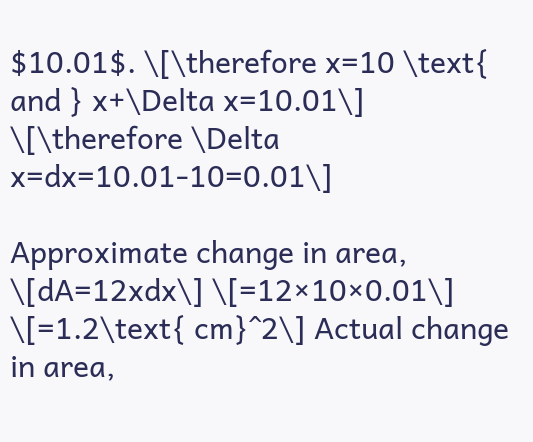$10.01$. \[\therefore x=10 \text{ and } x+\Delta x=10.01\] \[\therefore \Delta x=dx=10.01-10=0.01\]

Approximate change in area, \[dA=12xdx\] \[=12×10×0.01\] \[=1.2\text{ cm}^2\] Actual change in area,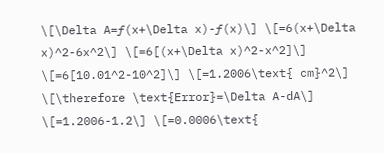\[\Delta A=ƒ(x+\Delta x)-ƒ(x)\] \[=6(x+\Delta x)^2-6x^2\] \[=6[(x+\Delta x)^2-x^2]\] \[=6[10.01^2-10^2]\] \[=1.2006\text{ cm}^2\] \[\therefore \text{Error}=\Delta A-dA\] \[=1.2006-1.2\] \[=0.0006\text{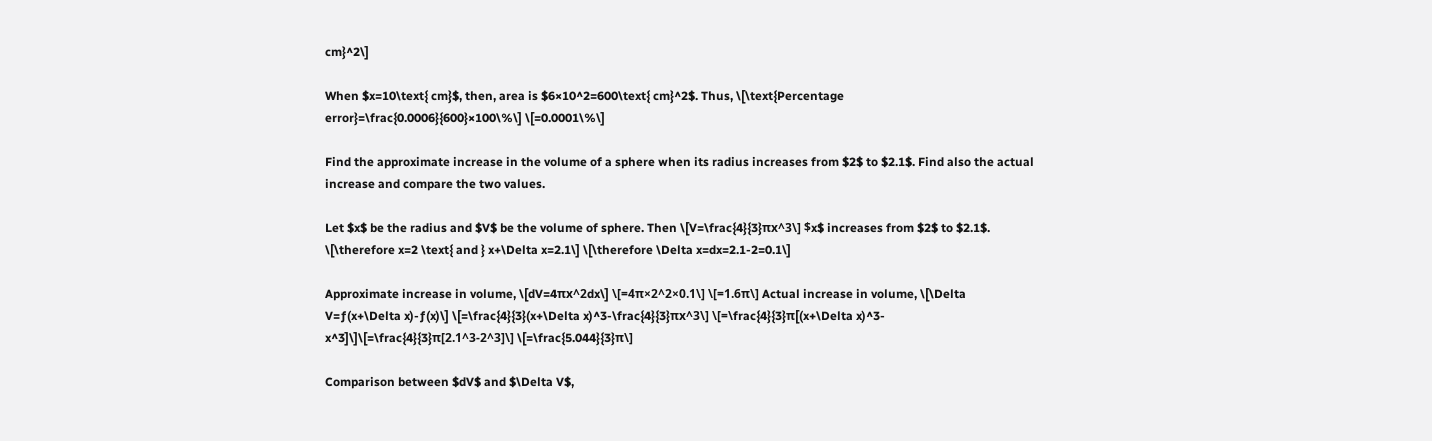cm}^2\]

When $x=10\text{ cm}$, then, area is $6×10^2=600\text{ cm}^2$. Thus, \[\text{Percentage error}=\frac{0.0006}{600}×100\%\] \[=0.0001\%\]

Find the approximate increase in the volume of a sphere when its radius increases from $2$ to $2.1$. Find also the actual increase and compare the two values.

Let $x$ be the radius and $V$ be the volume of sphere. Then \[V=\frac{4}{3}πx^3\] $x$ increases from $2$ to $2.1$. \[\therefore x=2 \text{ and } x+\Delta x=2.1\] \[\therefore \Delta x=dx=2.1-2=0.1\]

Approximate increase in volume, \[dV=4πx^2dx\] \[=4π×2^2×0.1\] \[=1.6π\] Actual increase in volume, \[\Delta V=ƒ(x+\Delta x)-ƒ(x)\] \[=\frac{4}{3}(x+\Delta x)^3-\frac{4}{3}πx^3\] \[=\frac{4}{3}π[(x+\Delta x)^3-x^3]\]\[=\frac{4}{3}π[2.1^3-2^3]\] \[=\frac{5.044}{3}π\]

Comparison between $dV$ and $\Delta V$,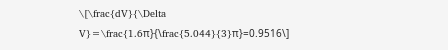\[\frac{dV}{\Delta V}=\frac{1.6π}{\frac{5.044}{3}π}=0.9516\]